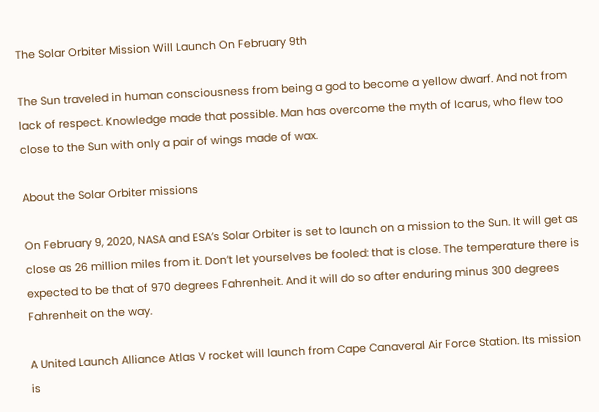The Solar Orbiter Mission Will Launch On February 9th

The Sun traveled in human consciousness from being a god to become a yellow dwarf. And not from lack of respect. Knowledge made that possible. Man has overcome the myth of Icarus, who flew too close to the Sun with only a pair of wings made of wax.

About the Solar Orbiter missions

On February 9, 2020, NASA and ESA’s Solar Orbiter is set to launch on a mission to the Sun. It will get as close as 26 million miles from it. Don’t let yourselves be fooled: that is close. The temperature there is expected to be that of 970 degrees Fahrenheit. And it will do so after enduring minus 300 degrees Fahrenheit on the way.

A United Launch Alliance Atlas V rocket will launch from Cape Canaveral Air Force Station. Its mission is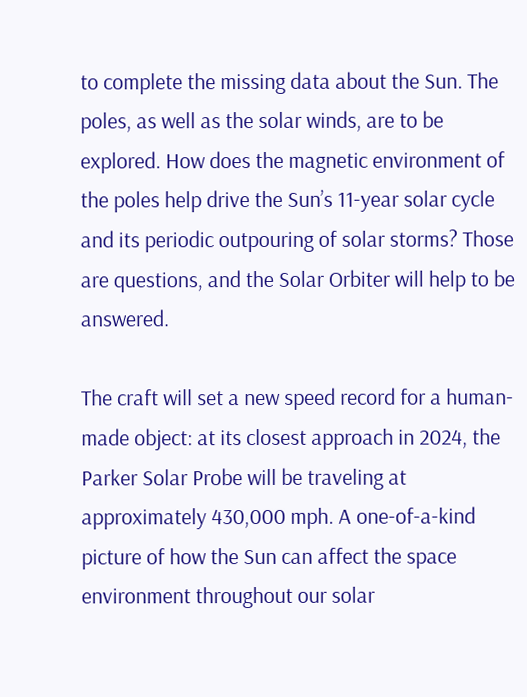to complete the missing data about the Sun. The poles, as well as the solar winds, are to be explored. How does the magnetic environment of the poles help drive the Sun’s 11-year solar cycle and its periodic outpouring of solar storms? Those are questions, and the Solar Orbiter will help to be answered.

The craft will set a new speed record for a human-made object: at its closest approach in 2024, the Parker Solar Probe will be traveling at approximately 430,000 mph. A one-of-a-kind picture of how the Sun can affect the space environment throughout our solar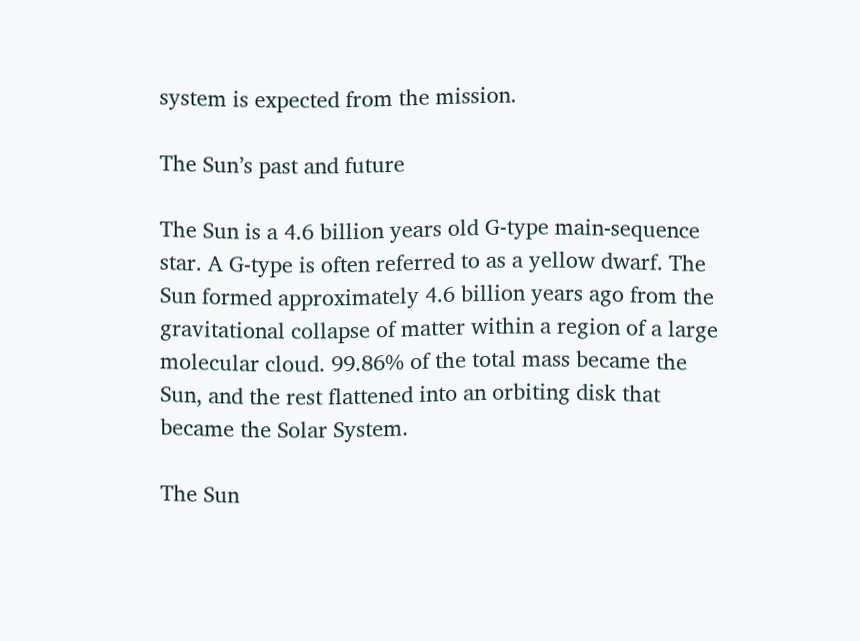system is expected from the mission.

The Sun’s past and future

The Sun is a 4.6 billion years old G-type main-sequence star. A G-type is often referred to as a yellow dwarf. The Sun formed approximately 4.6 billion years ago from the gravitational collapse of matter within a region of a large molecular cloud. 99.86% of the total mass became the Sun, and the rest flattened into an orbiting disk that became the Solar System.

The Sun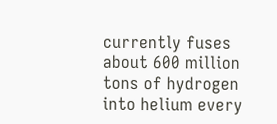currently fuses about 600 million tons of hydrogen into helium every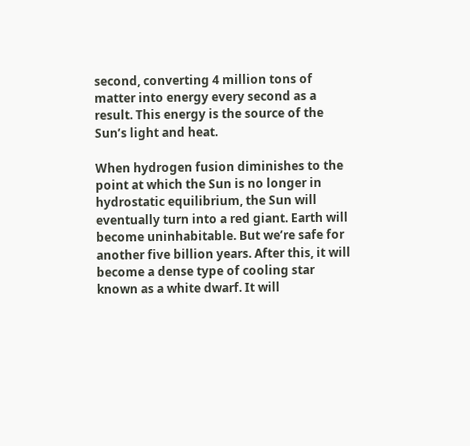second, converting 4 million tons of matter into energy every second as a result. This energy is the source of the Sun’s light and heat.

When hydrogen fusion diminishes to the point at which the Sun is no longer in hydrostatic equilibrium, the Sun will eventually turn into a red giant. Earth will become uninhabitable. But we’re safe for another five billion years. After this, it will become a dense type of cooling star known as a white dwarf. It will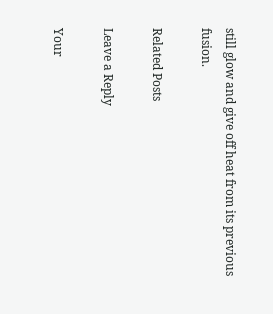still glow and give off heat from its previous fusion.

Related Posts

Leave a Reply

Your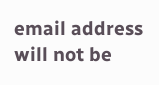email address will not be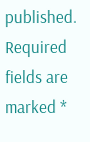published. Required fields are marked *